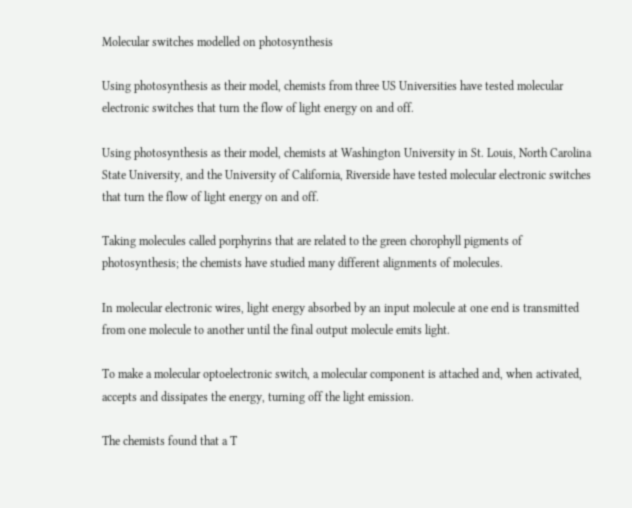Molecular switches modelled on photosynthesis

Using photosynthesis as their model, chemists from three US Universities have tested molecular electronic switches that turn the flow of light energy on and off.

Using photosynthesis as their model, chemists at Washington University in St. Louis, North Carolina State University, and the University of California, Riverside have tested molecular electronic switches that turn the flow of light energy on and off.

Taking molecules called porphyrins that are related to the green chorophyll pigments of photosynthesis; the chemists have studied many different alignments of molecules.

In molecular electronic wires, light energy absorbed by an input molecule at one end is transmitted from one molecule to another until the final output molecule emits light.

To make a molecular optoelectronic switch, a molecular component is attached and, when activated, accepts and dissipates the energy, turning off the light emission.

The chemists found that a T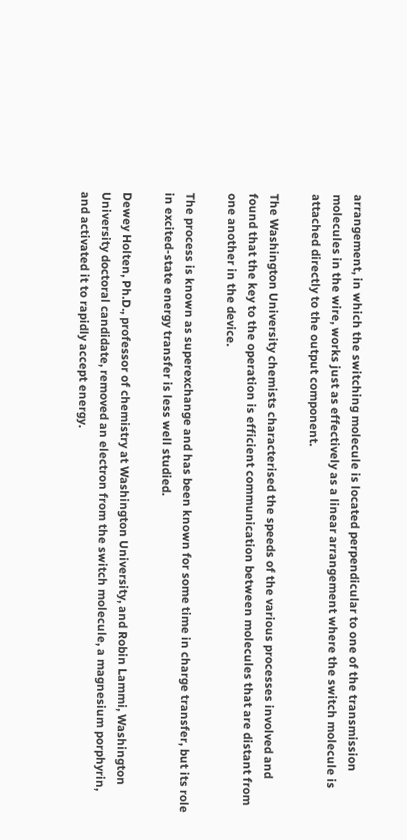arrangement, in which the switching molecule is located perpendicular to one of the transmission molecules in the wire, works just as effectively as a linear arrangement where the switch molecule is attached directly to the output component.

The Washington University chemists characterised the speeds of the various processes involved and found that the key to the operation is efficient communication between molecules that are distant from one another in the device.

The process is known as superexchange and has been known for some time in charge transfer, but its role in excited-state energy transfer is less well studied.

Dewey Holten, Ph.D., professor of chemistry at Washington University, and Robin Lammi, Washington University doctoral candidate, removed an electron from the switch molecule, a magnesium porphyrin, and activated it to rapidly accept energy.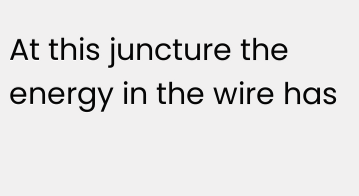At this juncture the energy in the wire has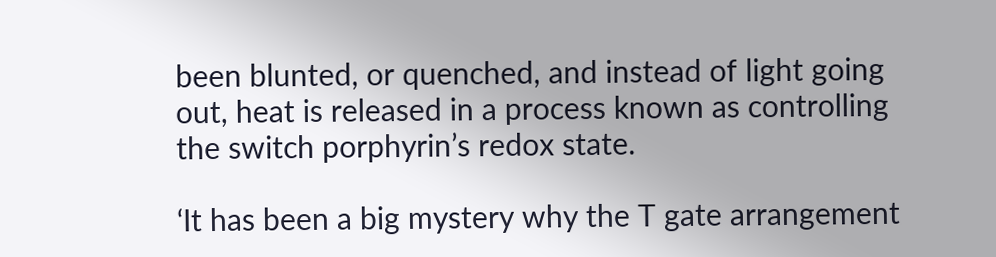been blunted, or quenched, and instead of light going out, heat is released in a process known as controlling the switch porphyrin’s redox state.

‘It has been a big mystery why the T gate arrangement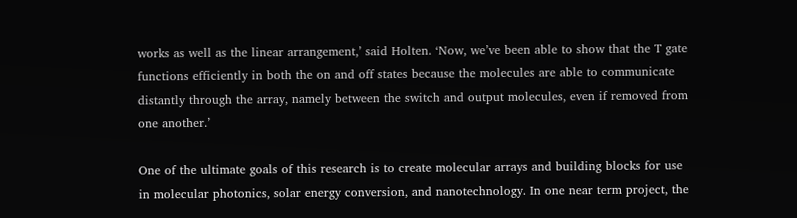works as well as the linear arrangement,’ said Holten. ‘Now, we’ve been able to show that the T gate functions efficiently in both the on and off states because the molecules are able to communicate distantly through the array, namely between the switch and output molecules, even if removed from one another.’

One of the ultimate goals of this research is to create molecular arrays and building blocks for use in molecular photonics, solar energy conversion, and nanotechnology. In one near term project, the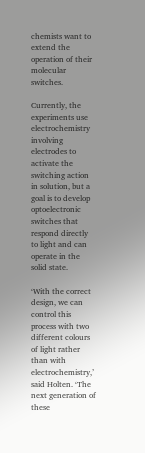chemists want to extend the operation of their molecular switches.

Currently, the experiments use electrochemistry involving electrodes to activate the switching action in solution, but a goal is to develop optoelectronic switches that respond directly to light and can operate in the solid state.

‘With the correct design, we can control this process with two different colours of light rather than with electrochemistry,’ said Holten. ‘The next generation of these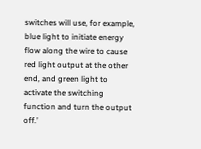switches will use, for example, blue light to initiate energy flow along the wire to cause red light output at the other end, and green light to activate the switching function and turn the output off.’